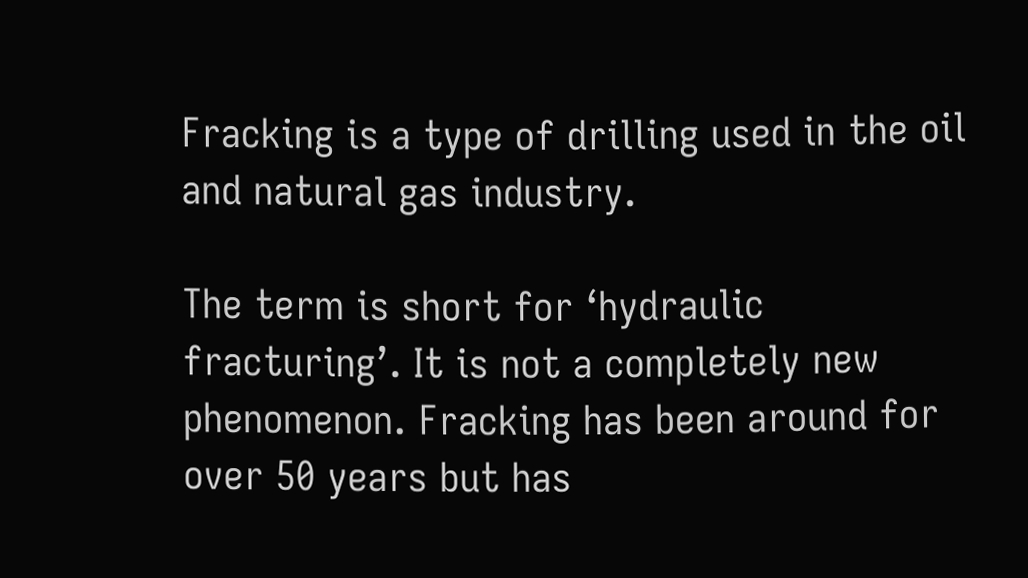Fracking is a type of drilling used in the oil and natural gas industry.

The term is short for ‘hydraulic fracturing’. It is not a completely new phenomenon. Fracking has been around for over 50 years but has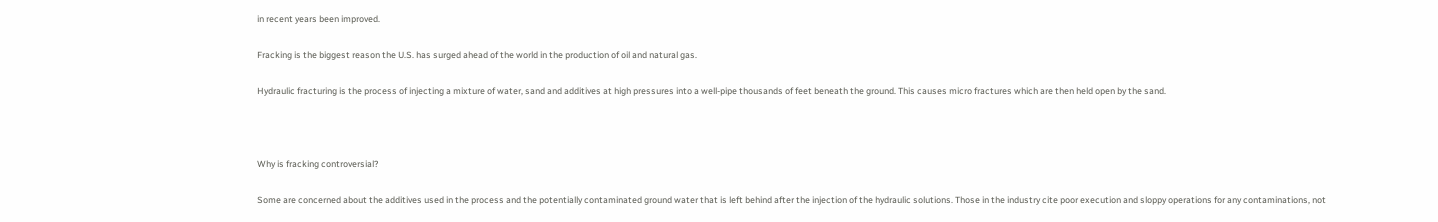in recent years been improved.

Fracking is the biggest reason the U.S. has surged ahead of the world in the production of oil and natural gas.

Hydraulic fracturing is the process of injecting a mixture of water, sand and additives at high pressures into a well-pipe thousands of feet beneath the ground. This causes micro fractures which are then held open by the sand.



Why is fracking controversial?

Some are concerned about the additives used in the process and the potentially contaminated ground water that is left behind after the injection of the hydraulic solutions. Those in the industry cite poor execution and sloppy operations for any contaminations, not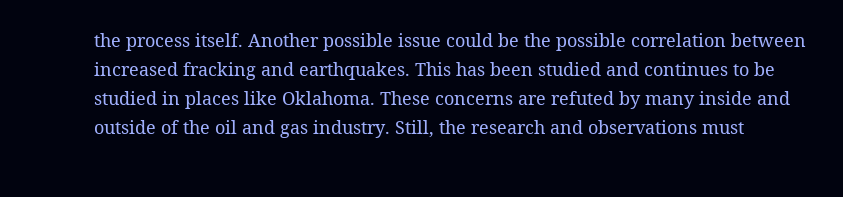the process itself. Another possible issue could be the possible correlation between increased fracking and earthquakes. This has been studied and continues to be studied in places like Oklahoma. These concerns are refuted by many inside and outside of the oil and gas industry. Still, the research and observations must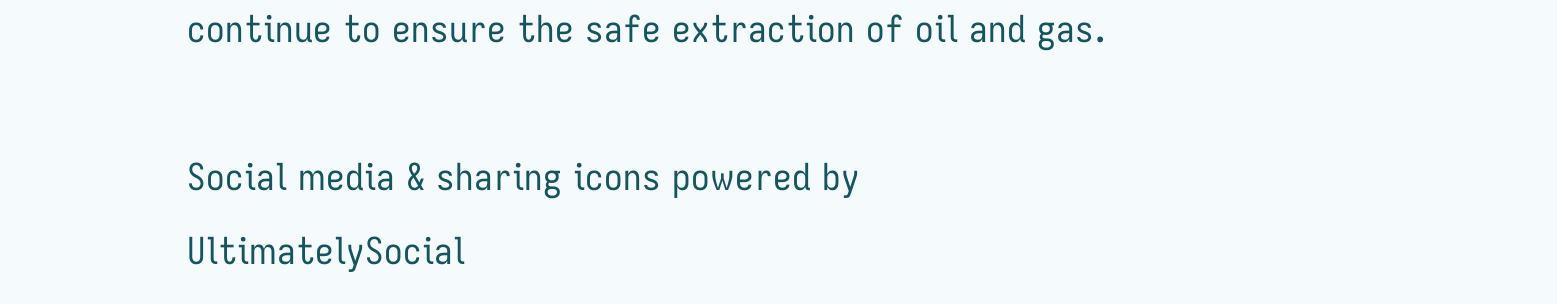continue to ensure the safe extraction of oil and gas.

Social media & sharing icons powered by UltimatelySocial